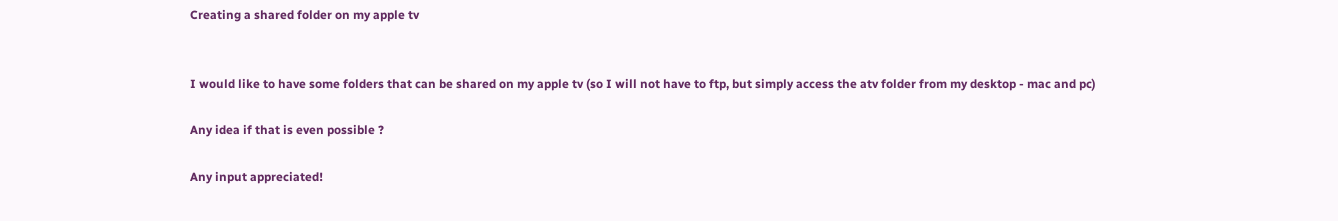Creating a shared folder on my apple tv


I would like to have some folders that can be shared on my apple tv (so I will not have to ftp, but simply access the atv folder from my desktop - mac and pc)

Any idea if that is even possible ?

Any input appreciated!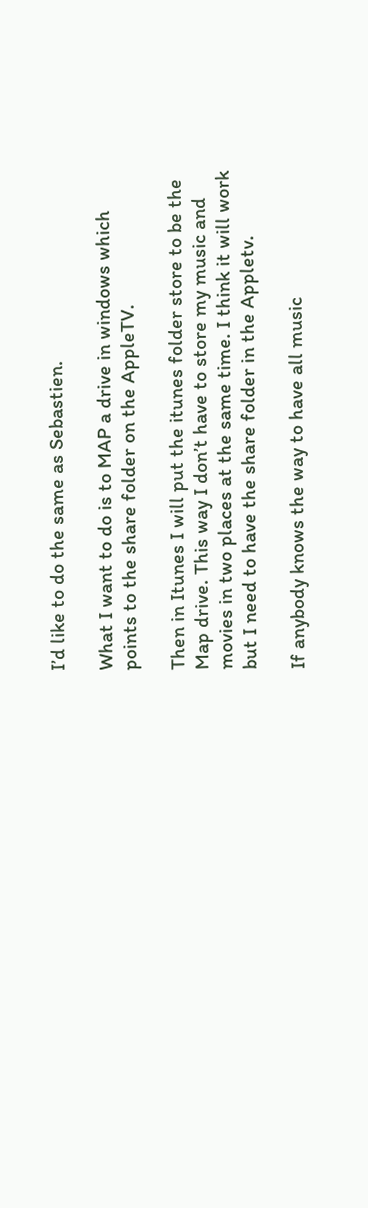I’d like to do the same as Sebastien.

What I want to do is to MAP a drive in windows which points to the share folder on the AppleTV.

Then in Itunes I will put the itunes folder store to be the Map drive. This way I don’t have to store my music and movies in two places at the same time. I think it will work but I need to have the share folder in the Appletv.

If anybody knows the way to have all music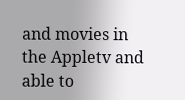and movies in the Appletv and able to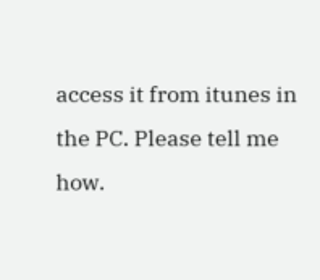access it from itunes in the PC. Please tell me how.